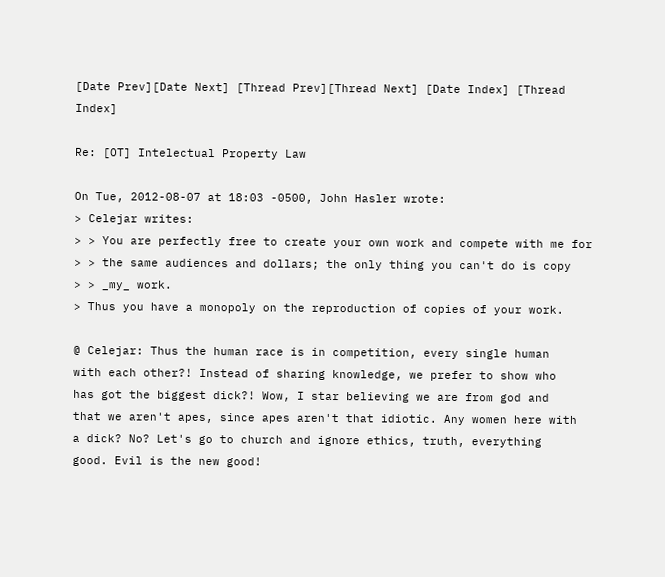[Date Prev][Date Next] [Thread Prev][Thread Next] [Date Index] [Thread Index]

Re: [OT] Intelectual Property Law

On Tue, 2012-08-07 at 18:03 -0500, John Hasler wrote:
> Celejar writes:
> > You are perfectly free to create your own work and compete with me for
> > the same audiences and dollars; the only thing you can't do is copy
> > _my_ work.
> Thus you have a monopoly on the reproduction of copies of your work.

@ Celejar: Thus the human race is in competition, every single human
with each other?! Instead of sharing knowledge, we prefer to show who
has got the biggest dick?! Wow, I star believing we are from god and
that we aren't apes, since apes aren't that idiotic. Any women here with
a dick? No? Let's go to church and ignore ethics, truth, everything
good. Evil is the new good!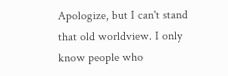Apologize, but I can't stand that old worldview. I only know people who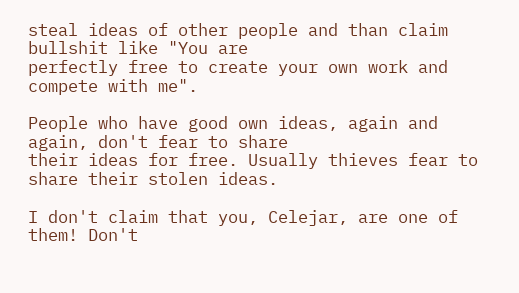steal ideas of other people and than claim bullshit like "You are
perfectly free to create your own work and compete with me".

People who have good own ideas, again and again, don't fear to share
their ideas for free. Usually thieves fear to share their stolen ideas.

I don't claim that you, Celejar, are one of them! Don't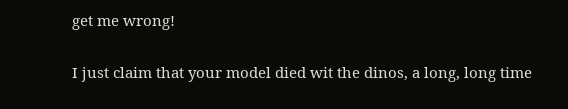get me wrong!

I just claim that your model died wit the dinos, a long, long time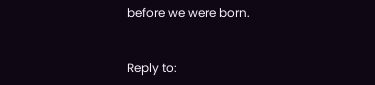before we were born.


Reply to: